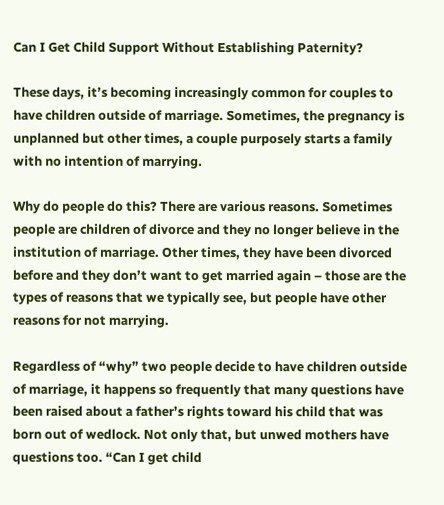Can I Get Child Support Without Establishing Paternity?

These days, it’s becoming increasingly common for couples to have children outside of marriage. Sometimes, the pregnancy is unplanned but other times, a couple purposely starts a family with no intention of marrying.

Why do people do this? There are various reasons. Sometimes people are children of divorce and they no longer believe in the institution of marriage. Other times, they have been divorced before and they don’t want to get married again – those are the types of reasons that we typically see, but people have other reasons for not marrying.

Regardless of “why” two people decide to have children outside of marriage, it happens so frequently that many questions have been raised about a father’s rights toward his child that was born out of wedlock. Not only that, but unwed mothers have questions too. “Can I get child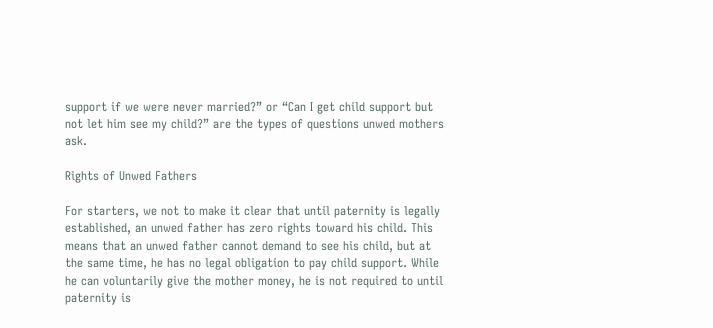support if we were never married?” or “Can I get child support but not let him see my child?” are the types of questions unwed mothers ask.

Rights of Unwed Fathers

For starters, we not to make it clear that until paternity is legally established, an unwed father has zero rights toward his child. This means that an unwed father cannot demand to see his child, but at the same time, he has no legal obligation to pay child support. While he can voluntarily give the mother money, he is not required to until paternity is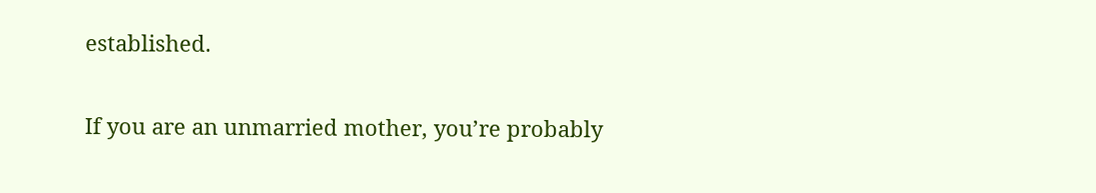established.

If you are an unmarried mother, you’re probably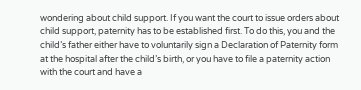wondering about child support. If you want the court to issue orders about child support, paternity has to be established first. To do this, you and the child’s father either have to voluntarily sign a Declaration of Paternity form at the hospital after the child’s birth, or you have to file a paternity action with the court and have a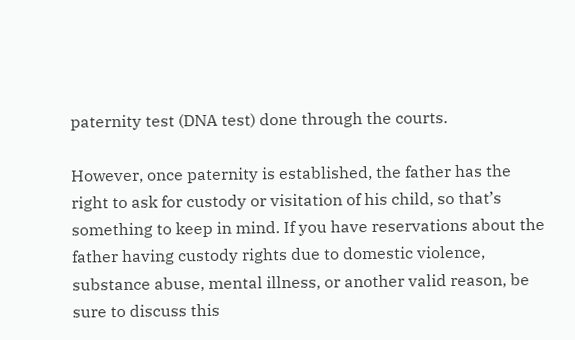paternity test (DNA test) done through the courts.

However, once paternity is established, the father has the right to ask for custody or visitation of his child, so that’s something to keep in mind. If you have reservations about the father having custody rights due to domestic violence, substance abuse, mental illness, or another valid reason, be sure to discuss this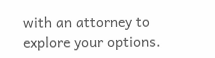with an attorney to explore your options.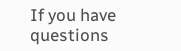If you have questions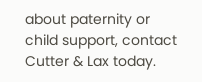about paternity or child support, contact Cutter & Lax today.